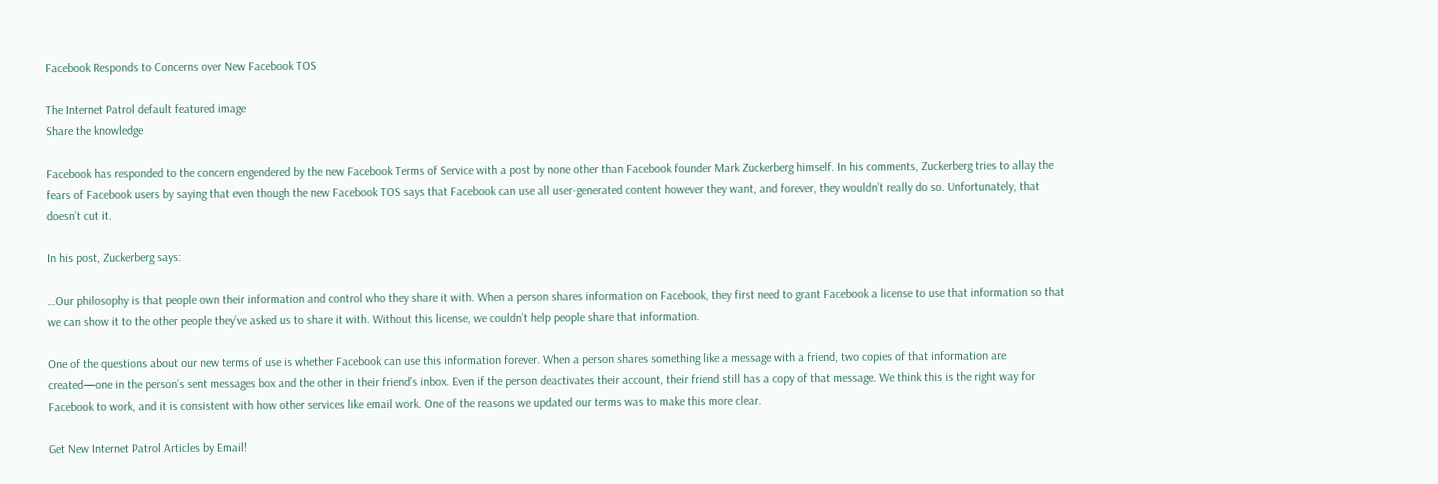Facebook Responds to Concerns over New Facebook TOS

The Internet Patrol default featured image
Share the knowledge

Facebook has responded to the concern engendered by the new Facebook Terms of Service with a post by none other than Facebook founder Mark Zuckerberg himself. In his comments, Zuckerberg tries to allay the fears of Facebook users by saying that even though the new Facebook TOS says that Facebook can use all user-generated content however they want, and forever, they wouldn’t really do so. Unfortunately, that doesn’t cut it.

In his post, Zuckerberg says:

…Our philosophy is that people own their information and control who they share it with. When a person shares information on Facebook, they first need to grant Facebook a license to use that information so that we can show it to the other people they’ve asked us to share it with. Without this license, we couldn’t help people share that information.

One of the questions about our new terms of use is whether Facebook can use this information forever. When a person shares something like a message with a friend, two copies of that information are created—one in the person’s sent messages box and the other in their friend’s inbox. Even if the person deactivates their account, their friend still has a copy of that message. We think this is the right way for Facebook to work, and it is consistent with how other services like email work. One of the reasons we updated our terms was to make this more clear.

Get New Internet Patrol Articles by Email!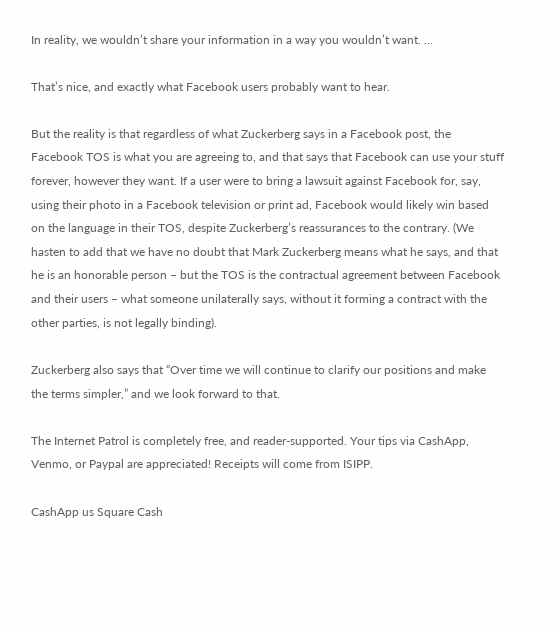In reality, we wouldn’t share your information in a way you wouldn’t want. …

That’s nice, and exactly what Facebook users probably want to hear.

But the reality is that regardless of what Zuckerberg says in a Facebook post, the Facebook TOS is what you are agreeing to, and that says that Facebook can use your stuff forever, however they want. If a user were to bring a lawsuit against Facebook for, say, using their photo in a Facebook television or print ad, Facebook would likely win based on the language in their TOS, despite Zuckerberg’s reassurances to the contrary. (We hasten to add that we have no doubt that Mark Zuckerberg means what he says, and that he is an honorable person – but the TOS is the contractual agreement between Facebook and their users – what someone unilaterally says, without it forming a contract with the other parties, is not legally binding).

Zuckerberg also says that “Over time we will continue to clarify our positions and make the terms simpler,” and we look forward to that.

The Internet Patrol is completely free, and reader-supported. Your tips via CashApp, Venmo, or Paypal are appreciated! Receipts will come from ISIPP.

CashApp us Square Cash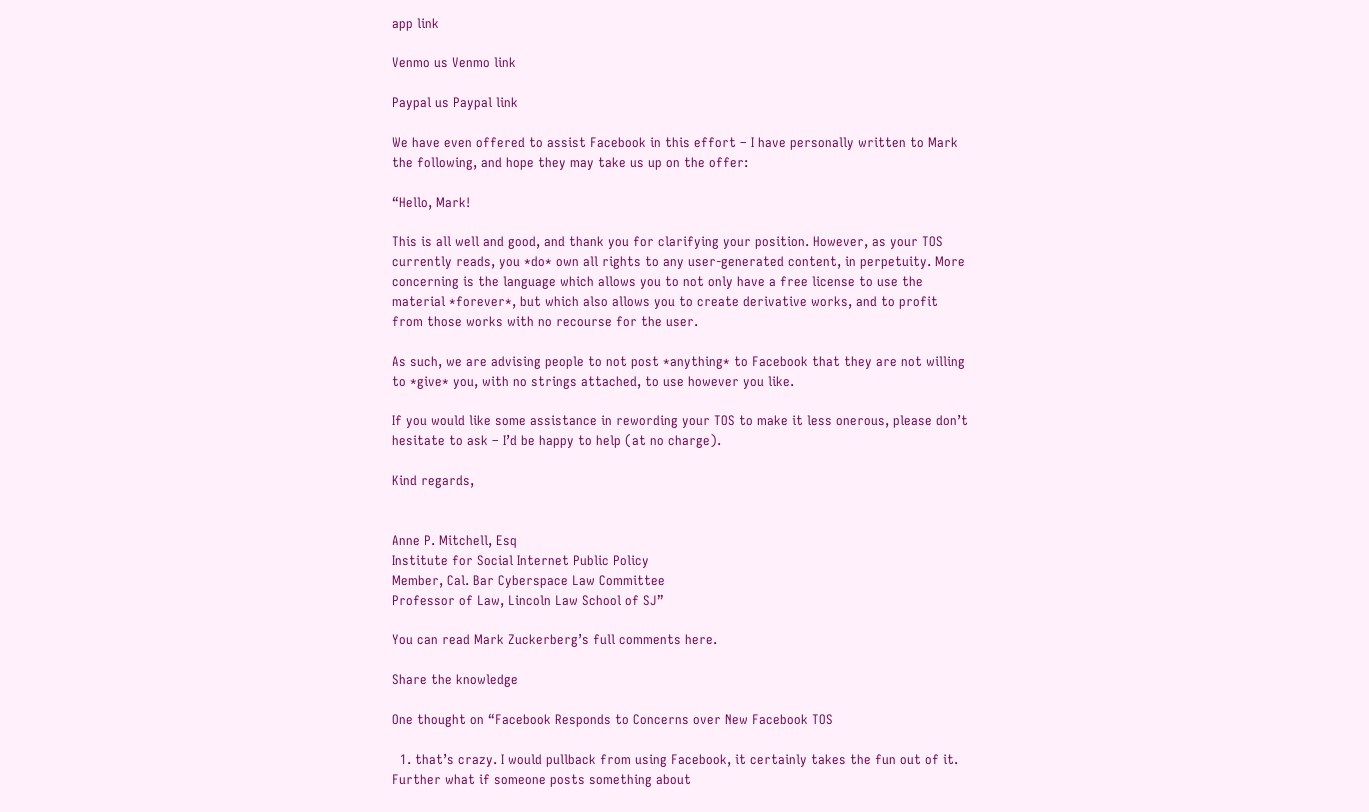app link

Venmo us Venmo link

Paypal us Paypal link

We have even offered to assist Facebook in this effort – I have personally written to Mark the following, and hope they may take us up on the offer:

“Hello, Mark!

This is all well and good, and thank you for clarifying your position. However, as your TOS currently reads, you *do* own all rights to any user-generated content, in perpetuity. More concerning is the language which allows you to not only have a free license to use the material *forever*, but which also allows you to create derivative works, and to profit from those works with no recourse for the user.

As such, we are advising people to not post *anything* to Facebook that they are not willing to *give* you, with no strings attached, to use however you like.

If you would like some assistance in rewording your TOS to make it less onerous, please don’t hesitate to ask – I’d be happy to help (at no charge).

Kind regards,


Anne P. Mitchell, Esq
Institute for Social Internet Public Policy
Member, Cal. Bar Cyberspace Law Committee
Professor of Law, Lincoln Law School of SJ”

You can read Mark Zuckerberg’s full comments here.

Share the knowledge

One thought on “Facebook Responds to Concerns over New Facebook TOS

  1. that’s crazy. I would pullback from using Facebook, it certainly takes the fun out of it. Further what if someone posts something about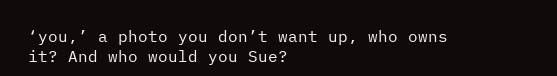‘you,’ a photo you don’t want up, who owns it? And who would you Sue?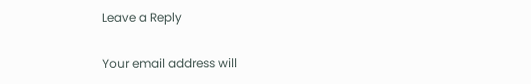Leave a Reply

Your email address will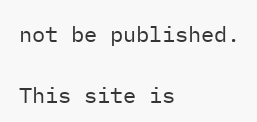not be published.

This site is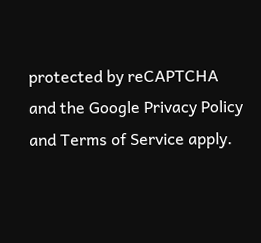protected by reCAPTCHA and the Google Privacy Policy and Terms of Service apply.